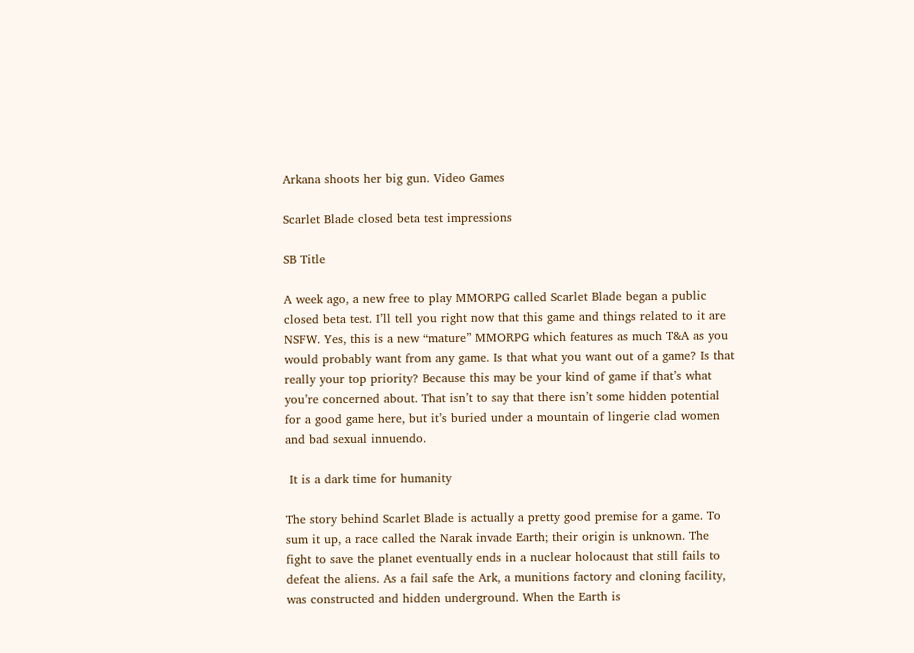Arkana shoots her big gun. Video Games

Scarlet Blade closed beta test impressions

SB Title

A week ago, a new free to play MMORPG called Scarlet Blade began a public closed beta test. I’ll tell you right now that this game and things related to it are NSFW. Yes, this is a new “mature” MMORPG which features as much T&A as you would probably want from any game. Is that what you want out of a game? Is that really your top priority? Because this may be your kind of game if that’s what you’re concerned about. That isn’t to say that there isn’t some hidden potential for a good game here, but it’s buried under a mountain of lingerie clad women and bad sexual innuendo.

 It is a dark time for humanity

The story behind Scarlet Blade is actually a pretty good premise for a game. To sum it up, a race called the Narak invade Earth; their origin is unknown. The fight to save the planet eventually ends in a nuclear holocaust that still fails to defeat the aliens. As a fail safe the Ark, a munitions factory and cloning facility, was constructed and hidden underground. When the Earth is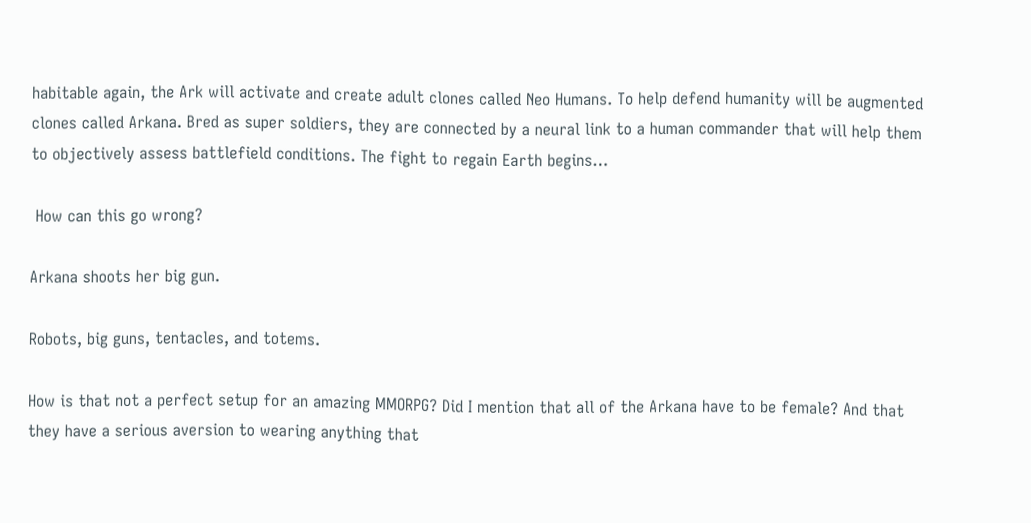habitable again, the Ark will activate and create adult clones called Neo Humans. To help defend humanity will be augmented clones called Arkana. Bred as super soldiers, they are connected by a neural link to a human commander that will help them to objectively assess battlefield conditions. The fight to regain Earth begins…

 How can this go wrong?

Arkana shoots her big gun.

Robots, big guns, tentacles, and totems.

How is that not a perfect setup for an amazing MMORPG? Did I mention that all of the Arkana have to be female? And that they have a serious aversion to wearing anything that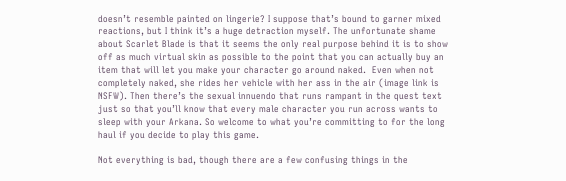doesn’t resemble painted on lingerie? I suppose that’s bound to garner mixed reactions, but I think it’s a huge detraction myself. The unfortunate shame about Scarlet Blade is that it seems the only real purpose behind it is to show off as much virtual skin as possible to the point that you can actually buy an item that will let you make your character go around naked.  Even when not completely naked, she rides her vehicle with her ass in the air (image link is NSFW). Then there’s the sexual innuendo that runs rampant in the quest text just so that you’ll know that every male character you run across wants to sleep with your Arkana. So welcome to what you’re committing to for the long haul if you decide to play this game.

Not everything is bad, though there are a few confusing things in the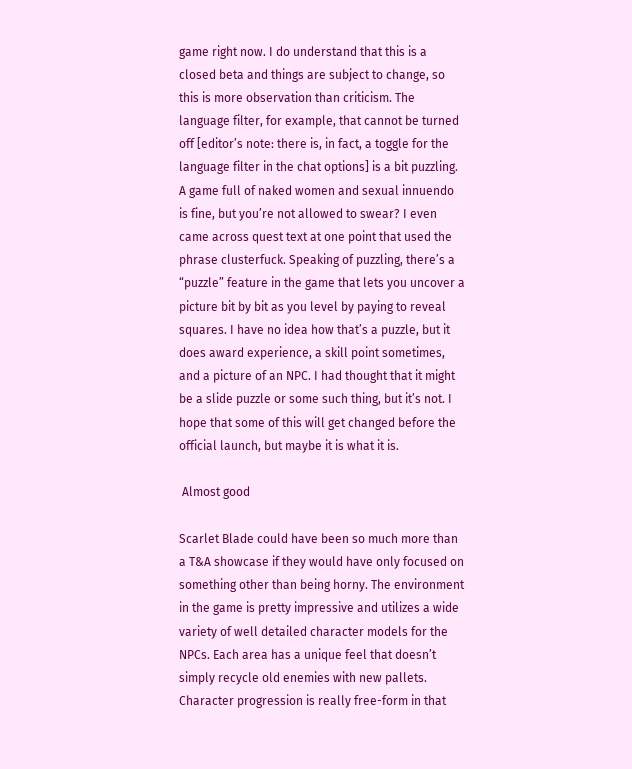game right now. I do understand that this is a closed beta and things are subject to change, so this is more observation than criticism. The language filter, for example, that cannot be turned off [editor’s note: there is, in fact, a toggle for the language filter in the chat options] is a bit puzzling. A game full of naked women and sexual innuendo is fine, but you’re not allowed to swear? I even came across quest text at one point that used the phrase clusterfuck. Speaking of puzzling, there’s a “puzzle” feature in the game that lets you uncover a picture bit by bit as you level by paying to reveal squares. I have no idea how that’s a puzzle, but it does award experience, a skill point sometimes, and a picture of an NPC. I had thought that it might be a slide puzzle or some such thing, but it’s not. I hope that some of this will get changed before the official launch, but maybe it is what it is.

 Almost good

Scarlet Blade could have been so much more than a T&A showcase if they would have only focused on something other than being horny. The environment in the game is pretty impressive and utilizes a wide variety of well detailed character models for the NPCs. Each area has a unique feel that doesn’t simply recycle old enemies with new pallets. Character progression is really free-form in that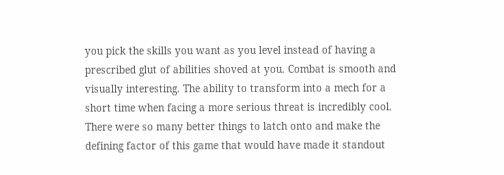you pick the skills you want as you level instead of having a prescribed glut of abilities shoved at you. Combat is smooth and visually interesting. The ability to transform into a mech for a short time when facing a more serious threat is incredibly cool. There were so many better things to latch onto and make the defining factor of this game that would have made it standout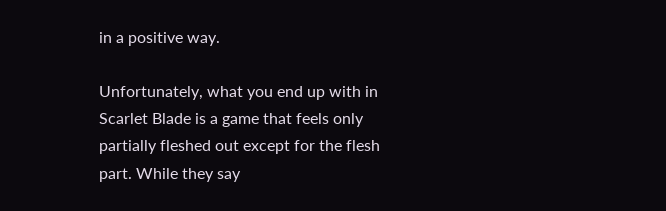in a positive way.

Unfortunately, what you end up with in Scarlet Blade is a game that feels only partially fleshed out except for the flesh part. While they say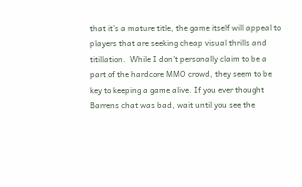that it’s a mature title, the game itself will appeal to players that are seeking cheap visual thrills and titillation.  While I don’t personally claim to be a part of the hardcore MMO crowd, they seem to be key to keeping a game alive. If you ever thought Barrens chat was bad, wait until you see the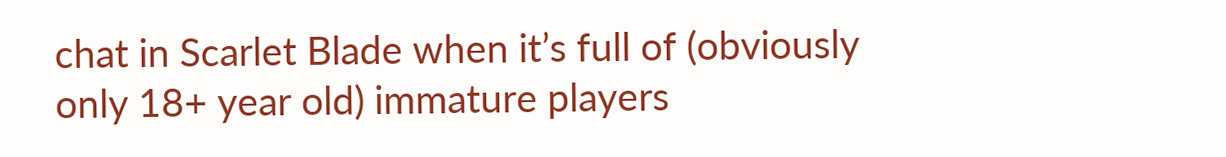chat in Scarlet Blade when it’s full of (obviously only 18+ year old) immature players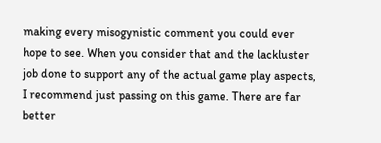making every misogynistic comment you could ever hope to see. When you consider that and the lackluster job done to support any of the actual game play aspects, I recommend just passing on this game. There are far better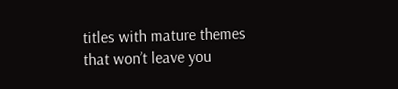titles with mature themes that won’t leave you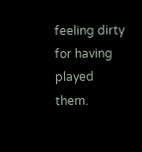feeling dirty for having played them.